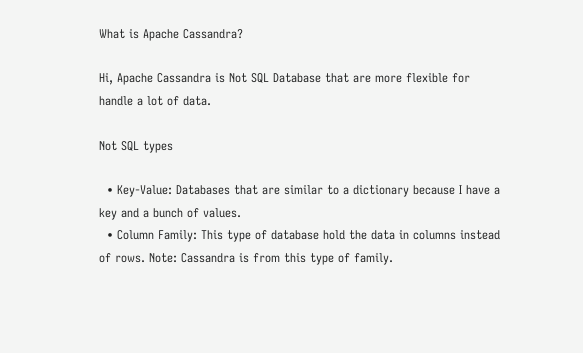What is Apache Cassandra?

Hi, Apache Cassandra is Not SQL Database that are more flexible for handle a lot of data.

Not SQL types

  • Key-Value: Databases that are similar to a dictionary because I have a key and a bunch of values.
  • Column Family: This type of database hold the data in columns instead of rows. Note: Cassandra is from this type of family.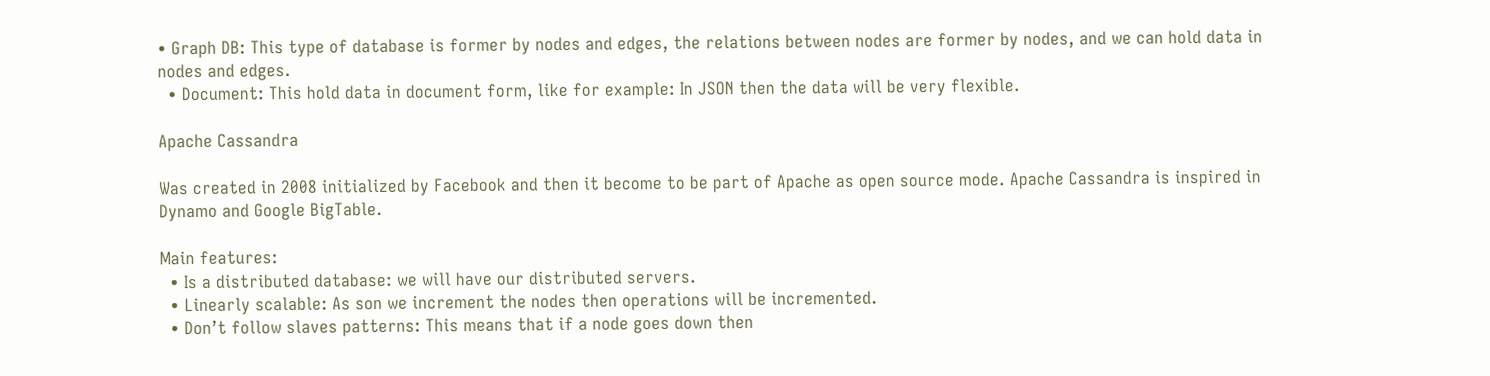• Graph DB: This type of database is former by nodes and edges, the relations between nodes are former by nodes, and we can hold data in nodes and edges.
  • Document: This hold data in document form, like for example: In JSON then the data will be very flexible.

Apache Cassandra

Was created in 2008 initialized by Facebook and then it become to be part of Apache as open source mode. Apache Cassandra is inspired in Dynamo and Google BigTable.

Main features:
  • Is a distributed database: we will have our distributed servers.
  • Linearly scalable: As son we increment the nodes then operations will be incremented.
  • Don’t follow slaves patterns: This means that if a node goes down then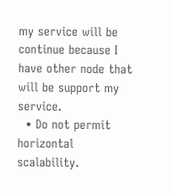my service will be continue because I have other node that will be support my service.
  • Do not permit horizontal scalability.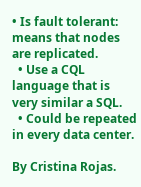• Is fault tolerant: means that nodes are replicated.
  • Use a CQL language that is very similar a SQL.
  • Could be repeated in every data center.

By Cristina Rojas.